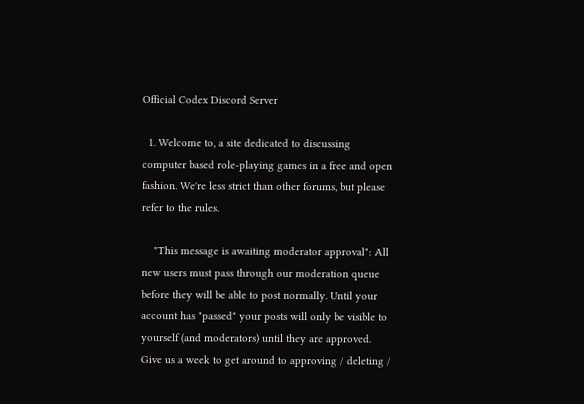Official Codex Discord Server

  1. Welcome to, a site dedicated to discussing computer based role-playing games in a free and open fashion. We're less strict than other forums, but please refer to the rules.

    "This message is awaiting moderator approval": All new users must pass through our moderation queue before they will be able to post normally. Until your account has "passed" your posts will only be visible to yourself (and moderators) until they are approved. Give us a week to get around to approving / deleting /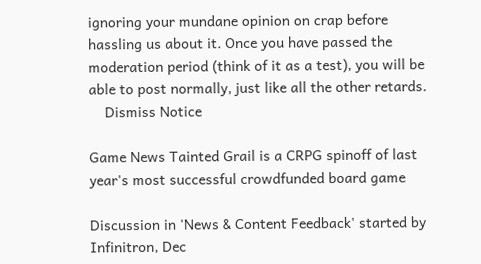ignoring your mundane opinion on crap before hassling us about it. Once you have passed the moderation period (think of it as a test), you will be able to post normally, just like all the other retards.
    Dismiss Notice

Game News Tainted Grail is a CRPG spinoff of last year's most successful crowdfunded board game

Discussion in 'News & Content Feedback' started by Infinitron, Dec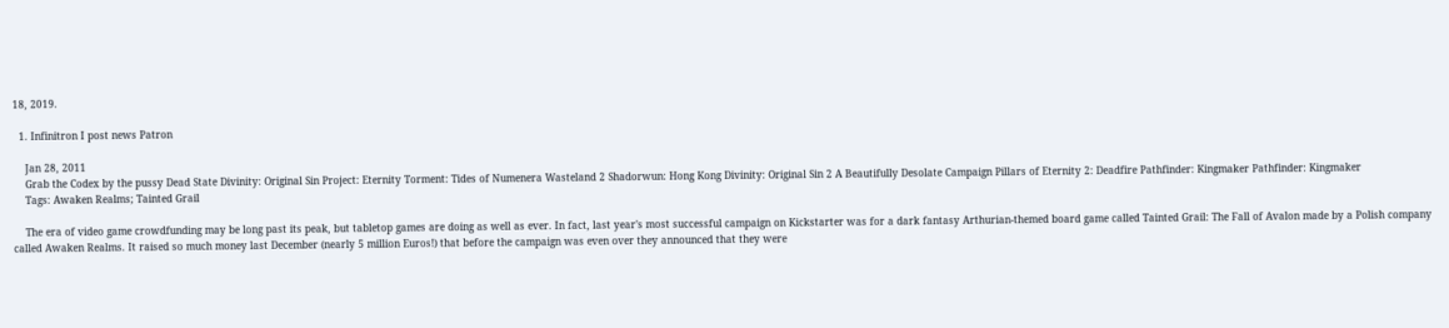18, 2019.

  1. Infinitron I post news Patron

    Jan 28, 2011
    Grab the Codex by the pussy Dead State Divinity: Original Sin Project: Eternity Torment: Tides of Numenera Wasteland 2 Shadorwun: Hong Kong Divinity: Original Sin 2 A Beautifully Desolate Campaign Pillars of Eternity 2: Deadfire Pathfinder: Kingmaker Pathfinder: Kingmaker
    Tags: Awaken Realms; Tainted Grail

    The era of video game crowdfunding may be long past its peak, but tabletop games are doing as well as ever. In fact, last year's most successful campaign on Kickstarter was for a dark fantasy Arthurian-themed board game called Tainted Grail: The Fall of Avalon made by a Polish company called Awaken Realms. It raised so much money last December (nearly 5 million Euros!) that before the campaign was even over they announced that they were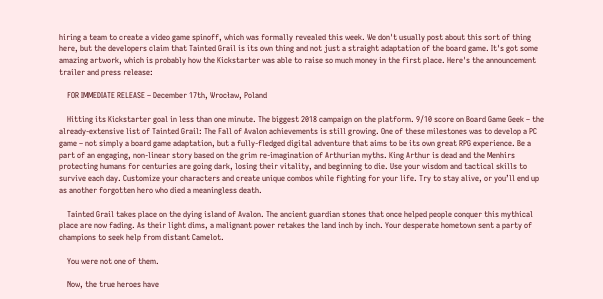hiring a team to create a video game spinoff, which was formally revealed this week. We don't usually post about this sort of thing here, but the developers claim that Tainted Grail is its own thing and not just a straight adaptation of the board game. It's got some amazing artwork, which is probably how the Kickstarter was able to raise so much money in the first place. Here's the announcement trailer and press release:

    FOR IMMEDIATE RELEASE – December 17th, Wrocław, Poland

    Hitting its Kickstarter goal in less than one minute. The biggest 2018 campaign on the platform. 9/10 score on Board Game Geek – the already-extensive list of Tainted Grail: The Fall of Avalon achievements is still growing. One of these milestones was to develop a PC game – not simply a board game adaptation, but a fully-fledged digital adventure that aims to be its own great RPG experience. Be a part of an engaging, non-linear story based on the grim re-imagination of Arthurian myths. King Arthur is dead and the Menhirs protecting humans for centuries are going dark, losing their vitality, and beginning to die. Use your wisdom and tactical skills to survive each day. Customize your characters and create unique combos while fighting for your life. Try to stay alive, or you’ll end up as another forgotten hero who died a meaningless death.

    Tainted Grail takes place on the dying island of Avalon. The ancient guardian stones that once helped people conquer this mythical place are now fading. As their light dims, a malignant power retakes the land inch by inch. Your desperate hometown sent a party of champions to seek help from distant Camelot.

    You were not one of them.

    Now, the true heroes have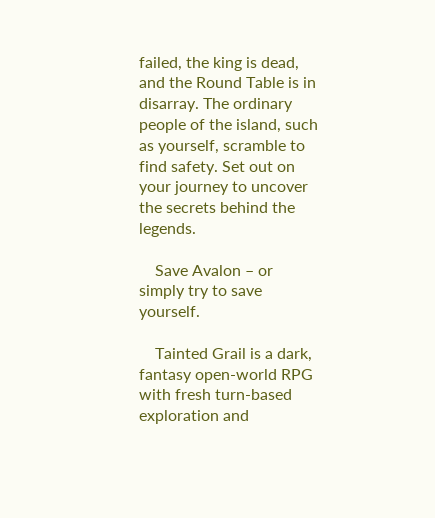failed, the king is dead, and the Round Table is in disarray. The ordinary people of the island, such as yourself, scramble to find safety. Set out on your journey to uncover the secrets behind the legends.

    Save Avalon – or simply try to save yourself.

    Tainted Grail is a dark, fantasy open-world RPG with fresh turn-based exploration and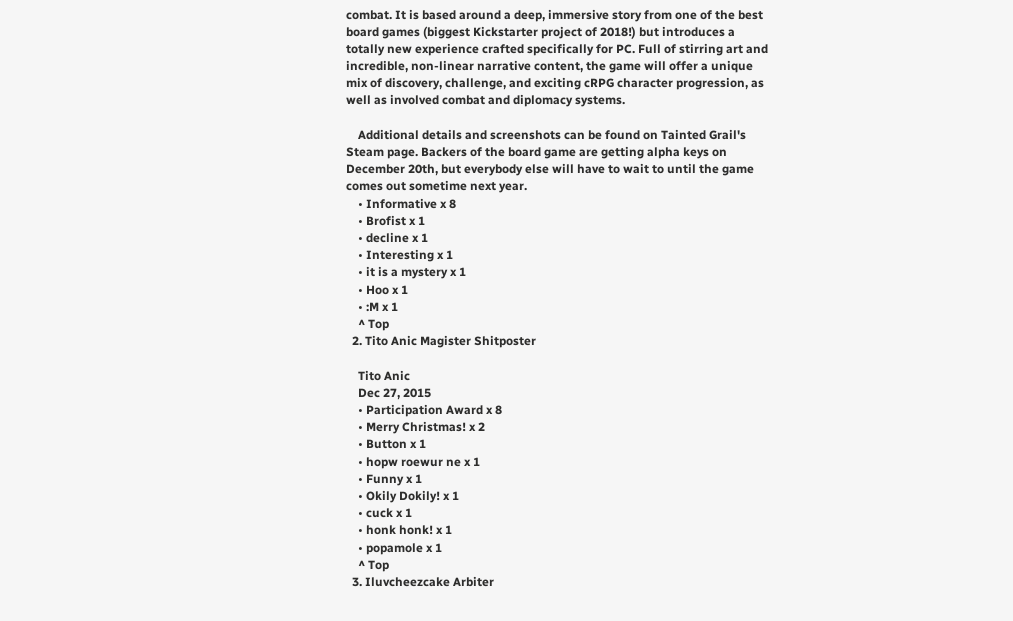combat. It is based around a deep, immersive story from one of the best board games (biggest Kickstarter project of 2018!) but introduces a totally new experience crafted specifically for PC. Full of stirring art and incredible, non-linear narrative content, the game will offer a unique mix of discovery, challenge, and exciting cRPG character progression, as well as involved combat and diplomacy systems.

    Additional details and screenshots can be found on Tainted Grail's Steam page. Backers of the board game are getting alpha keys on December 20th, but everybody else will have to wait to until the game comes out sometime next year.
    • Informative x 8
    • Brofist x 1
    • decline x 1
    • Interesting x 1
    • it is a mystery x 1
    • Hoo x 1
    • :M x 1
    ^ Top
  2. Tito Anic Magister Shitposter

    Tito Anic
    Dec 27, 2015
    • Participation Award x 8
    • Merry Christmas! x 2
    • Button x 1
    • hopw roewur ne x 1
    • Funny x 1
    • Okily Dokily! x 1
    • cuck x 1
    • honk honk! x 1
    • popamole x 1
    ^ Top
  3. Iluvcheezcake Arbiter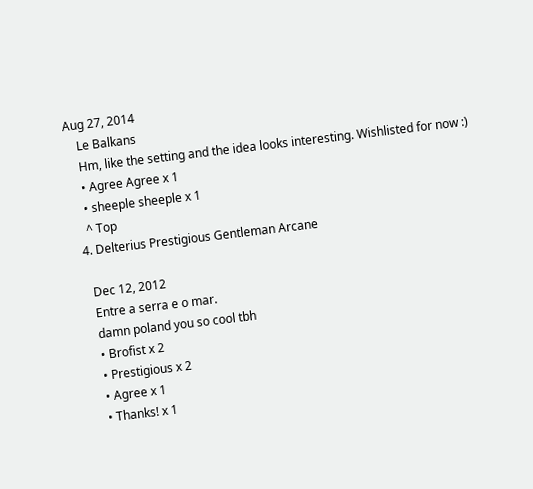Aug 27, 2014
    Le Balkans
    Hm, like the setting and the idea looks interesting. Wishlisted for now :)
    • Agree Agree x 1
    • sheeple sheeple x 1
    ^ Top
  4. Delterius Prestigious Gentleman Arcane

    Dec 12, 2012
    Entre a serra e o mar.
    damn poland you so cool tbh
    • Brofist x 2
    • Prestigious x 2
    • Agree x 1
    • Thanks! x 1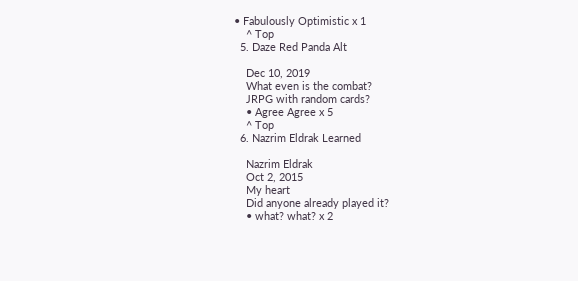• Fabulously Optimistic x 1
    ^ Top
  5. Daze Red Panda Alt

    Dec 10, 2019
    What even is the combat?
    JRPG with random cards?
    • Agree Agree x 5
    ^ Top
  6. Nazrim Eldrak Learned

    Nazrim Eldrak
    Oct 2, 2015
    My heart
    Did anyone already played it?
    • what? what? x 2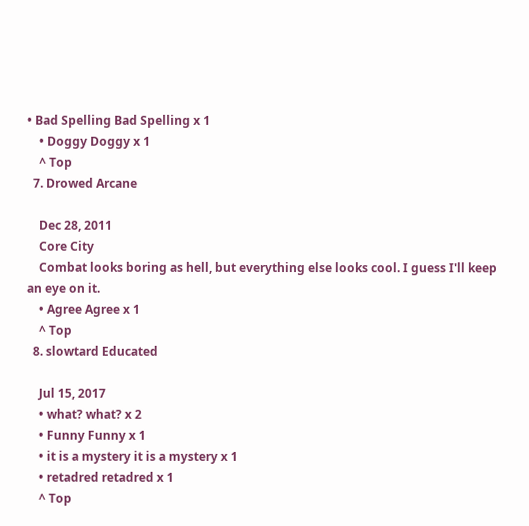• Bad Spelling Bad Spelling x 1
    • Doggy Doggy x 1
    ^ Top
  7. Drowed Arcane

    Dec 28, 2011
    Core City
    Combat looks boring as hell, but everything else looks cool. I guess I'll keep an eye on it.
    • Agree Agree x 1
    ^ Top
  8. slowtard Educated

    Jul 15, 2017
    • what? what? x 2
    • Funny Funny x 1
    • it is a mystery it is a mystery x 1
    • retadred retadred x 1
    ^ Top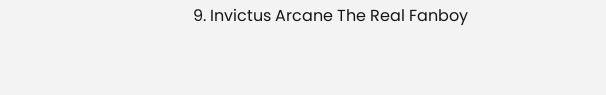9. Invictus Arcane The Real Fanboy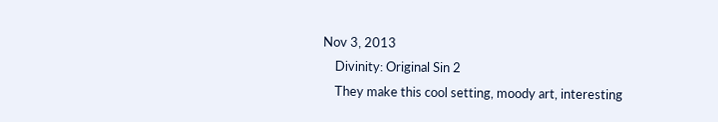Nov 3, 2013
    Divinity: Original Sin 2
    They make this cool setting, moody art, interesting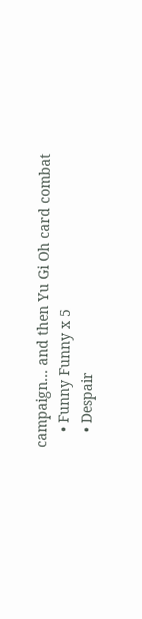campaign... and then Yu Gi Oh card combat
    • Funny Funny x 5
    • Despair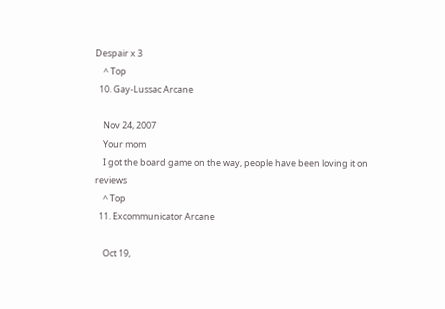Despair x 3
    ^ Top
  10. Gay-Lussac Arcane

    Nov 24, 2007
    Your mom
    I got the board game on the way, people have been loving it on reviews
    ^ Top
  11. Excommunicator Arcane

    Oct 19,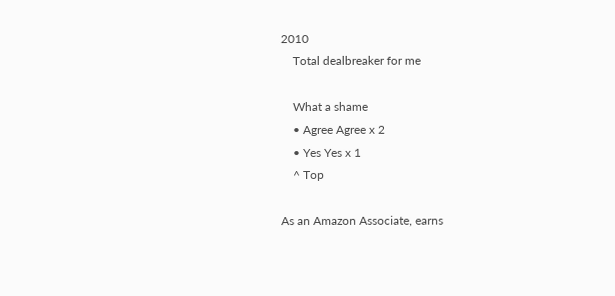2010
    Total dealbreaker for me

    What a shame
    • Agree Agree x 2
    • Yes Yes x 1
    ^ Top

As an Amazon Associate, earns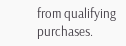from qualifying purchases.